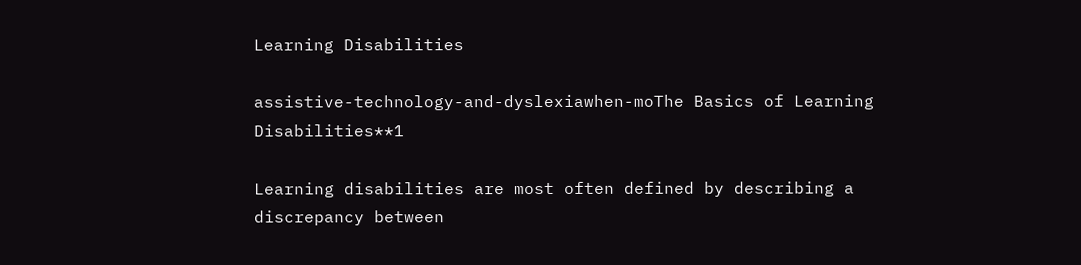Learning Disabilities

assistive-technology-and-dyslexiawhen-moThe Basics of Learning Disabilities**1

Learning disabilities are most often defined by describing a discrepancy between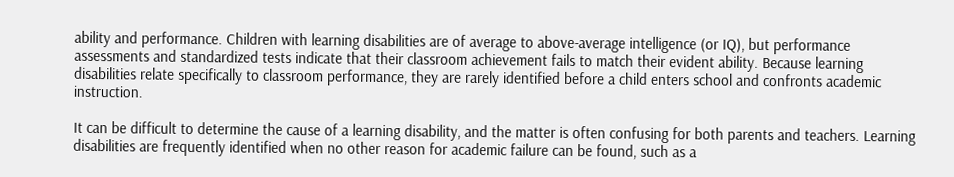ability and performance. Children with learning disabilities are of average to above-average intelligence (or IQ), but performance assessments and standardized tests indicate that their classroom achievement fails to match their evident ability. Because learning disabilities relate specifically to classroom performance, they are rarely identified before a child enters school and confronts academic instruction.

It can be difficult to determine the cause of a learning disability, and the matter is often confusing for both parents and teachers. Learning disabilities are frequently identified when no other reason for academic failure can be found, such as a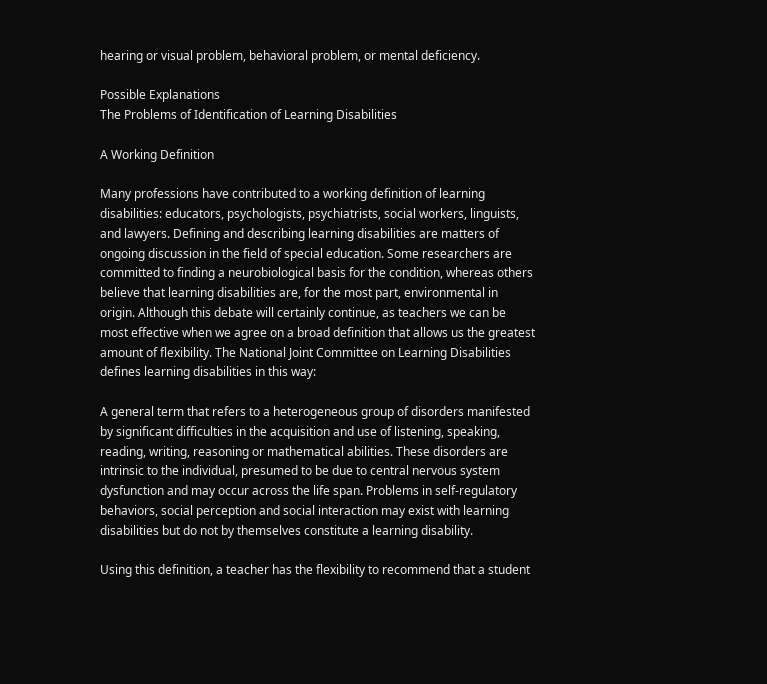hearing or visual problem, behavioral problem, or mental deficiency.

Possible Explanations
The Problems of Identification of Learning Disabilities

A Working Definition

Many professions have contributed to a working definition of learning disabilities: educators, psychologists, psychiatrists, social workers, linguists, and lawyers. Defining and describing learning disabilities are matters of ongoing discussion in the field of special education. Some researchers are committed to finding a neurobiological basis for the condition, whereas others believe that learning disabilities are, for the most part, environmental in origin. Although this debate will certainly continue, as teachers we can be most effective when we agree on a broad definition that allows us the greatest amount of flexibility. The National Joint Committee on Learning Disabilities defines learning disabilities in this way:

A general term that refers to a heterogeneous group of disorders manifested by significant difficulties in the acquisition and use of listening, speaking, reading, writing, reasoning or mathematical abilities. These disorders are intrinsic to the individual, presumed to be due to central nervous system dysfunction and may occur across the life span. Problems in self-regulatory behaviors, social perception and social interaction may exist with learning disabilities but do not by themselves constitute a learning disability.

Using this definition, a teacher has the flexibility to recommend that a student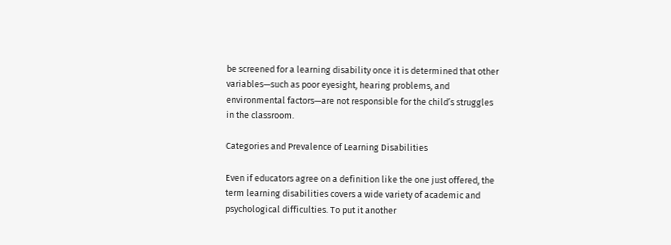be screened for a learning disability once it is determined that other variables—such as poor eyesight, hearing problems, and environmental factors—are not responsible for the child’s struggles in the classroom.

Categories and Prevalence of Learning Disabilities

Even if educators agree on a definition like the one just offered, the term learning disabilities covers a wide variety of academic and psychological difficulties. To put it another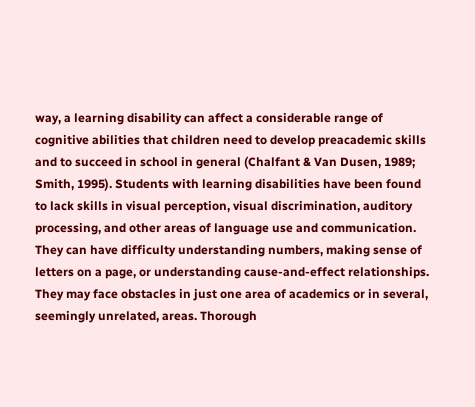way, a learning disability can affect a considerable range of cognitive abilities that children need to develop preacademic skills and to succeed in school in general (Chalfant & Van Dusen, 1989; Smith, 1995). Students with learning disabilities have been found to lack skills in visual perception, visual discrimination, auditory processing, and other areas of language use and communication. They can have difficulty understanding numbers, making sense of letters on a page, or understanding cause-and-effect relationships. They may face obstacles in just one area of academics or in several, seemingly unrelated, areas. Thorough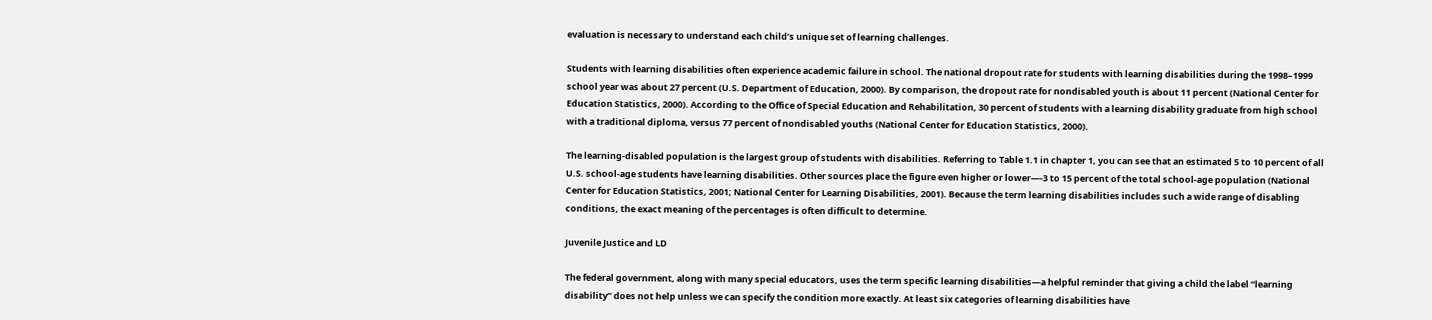evaluation is necessary to understand each child’s unique set of learning challenges.

Students with learning disabilities often experience academic failure in school. The national dropout rate for students with learning disabilities during the 1998–1999 school year was about 27 percent (U.S. Department of Education, 2000). By comparison, the dropout rate for nondisabled youth is about 11 percent (National Center for Education Statistics, 2000). According to the Office of Special Education and Rehabilitation, 30 percent of students with a learning disability graduate from high school with a traditional diploma, versus 77 percent of nondisabled youths (National Center for Education Statistics, 2000).

The learning-disabled population is the largest group of students with disabilities. Referring to Table 1.1 in chapter 1, you can see that an estimated 5 to 10 percent of all U.S. school-age students have learning disabilities. Other sources place the figure even higher or lower—-3 to 15 percent of the total school-age population (National Center for Education Statistics, 2001; National Center for Learning Disabilities, 2001). Because the term learning disabilities includes such a wide range of disabling conditions, the exact meaning of the percentages is often difficult to determine.

Juvenile Justice and LD

The federal government, along with many special educators, uses the term specific learning disabilities—a helpful reminder that giving a child the label “learning disability” does not help unless we can specify the condition more exactly. At least six categories of learning disabilities have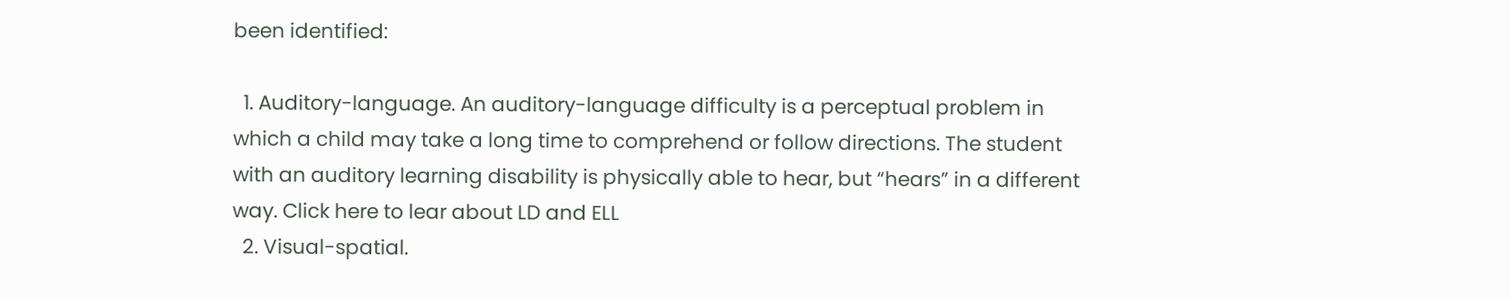been identified:

  1. Auditory-language. An auditory-language difficulty is a perceptual problem in which a child may take a long time to comprehend or follow directions. The student with an auditory learning disability is physically able to hear, but “hears” in a different way. Click here to lear about LD and ELL
  2. Visual-spatial.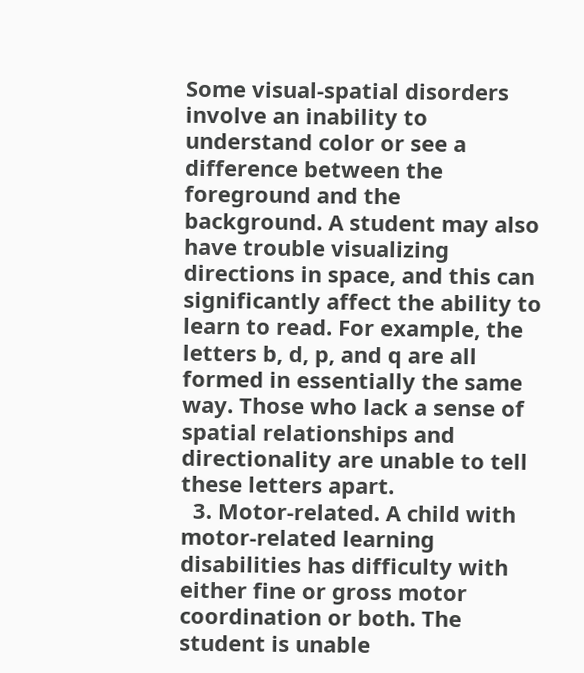Some visual-spatial disorders involve an inability to understand color or see a difference between the foreground and the background. A student may also have trouble visualizing directions in space, and this can significantly affect the ability to learn to read. For example, the letters b, d, p, and q are all formed in essentially the same way. Those who lack a sense of spatial relationships and directionality are unable to tell these letters apart.
  3. Motor-related. A child with motor-related learning disabilities has difficulty with either fine or gross motor coordination or both. The student is unable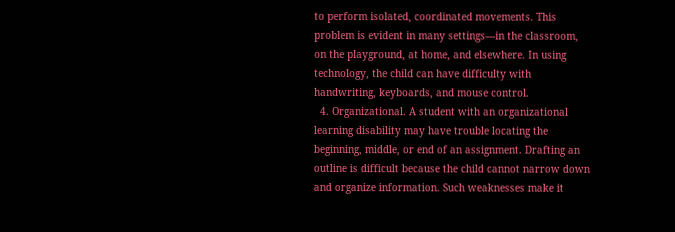to perform isolated, coordinated movements. This problem is evident in many settings—in the classroom, on the playground, at home, and elsewhere. In using technology, the child can have difficulty with handwriting, keyboards, and mouse control.
  4. Organizational. A student with an organizational learning disability may have trouble locating the beginning, middle, or end of an assignment. Drafting an outline is difficult because the child cannot narrow down and organize information. Such weaknesses make it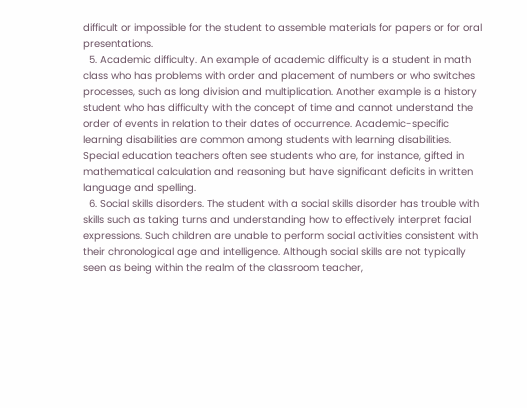difficult or impossible for the student to assemble materials for papers or for oral presentations.
  5. Academic difficulty. An example of academic difficulty is a student in math class who has problems with order and placement of numbers or who switches processes, such as long division and multiplication. Another example is a history student who has difficulty with the concept of time and cannot understand the order of events in relation to their dates of occurrence. Academic-specific learning disabilities are common among students with learning disabilities. Special education teachers often see students who are, for instance, gifted in mathematical calculation and reasoning but have significant deficits in written language and spelling.
  6. Social skills disorders. The student with a social skills disorder has trouble with skills such as taking turns and understanding how to effectively interpret facial expressions. Such children are unable to perform social activities consistent with their chronological age and intelligence. Although social skills are not typically seen as being within the realm of the classroom teacher,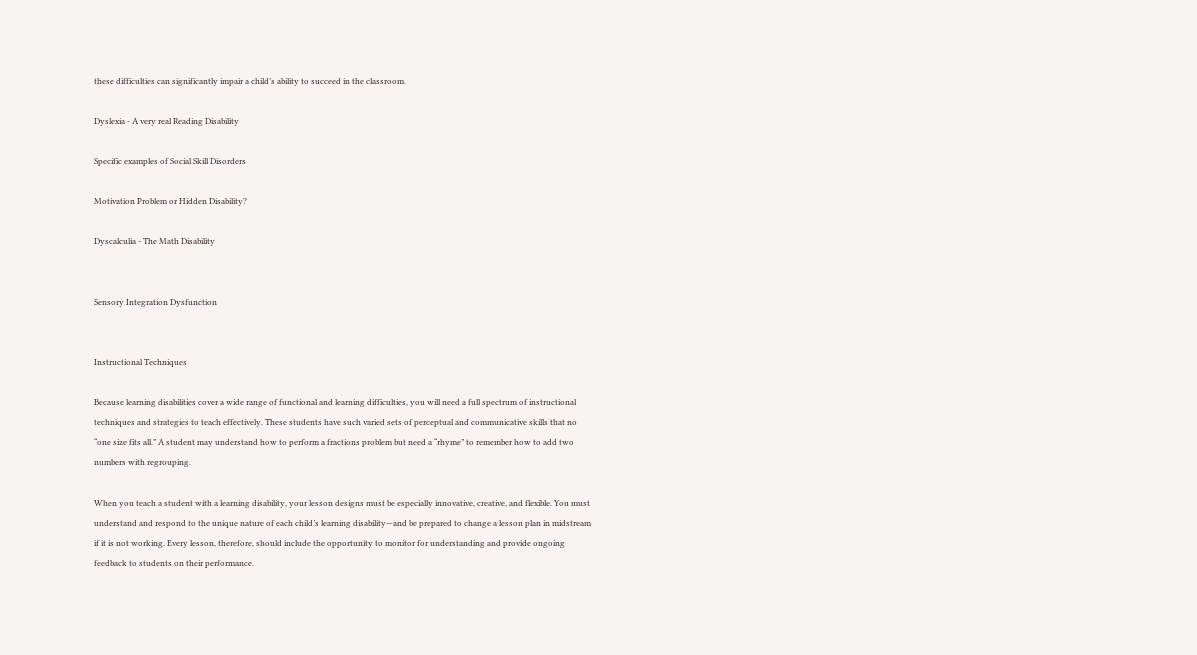these difficulties can significantly impair a child’s ability to succeed in the classroom.

Dyslexia - A very real Reading Disability

Specific examples of Social Skill Disorders

Motivation Problem or Hidden Disability?

Dyscalculia - The Math Disability


Sensory Integration Dysfunction


Instructional Techniques

Because learning disabilities cover a wide range of functional and learning difficulties, you will need a full spectrum of instructional techniques and strategies to teach effectively. These students have such varied sets of perceptual and communicative skills that no “one size fits all.” A student may understand how to perform a fractions problem but need a “rhyme” to remember how to add two numbers with regrouping.

When you teach a student with a learning disability, your lesson designs must be especially innovative, creative, and flexible. You must understand and respond to the unique nature of each child’s learning disability—and be prepared to change a lesson plan in midstream if it is not working. Every lesson, therefore, should include the opportunity to monitor for understanding and provide ongoing feedback to students on their performance.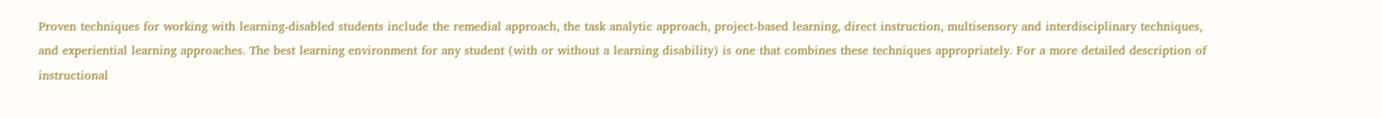Proven techniques for working with learning-disabled students include the remedial approach, the task analytic approach, project-based learning, direct instruction, multisensory and interdisciplinary techniques, and experiential learning approaches. The best learning environment for any student (with or without a learning disability) is one that combines these techniques appropriately. For a more detailed description of instructional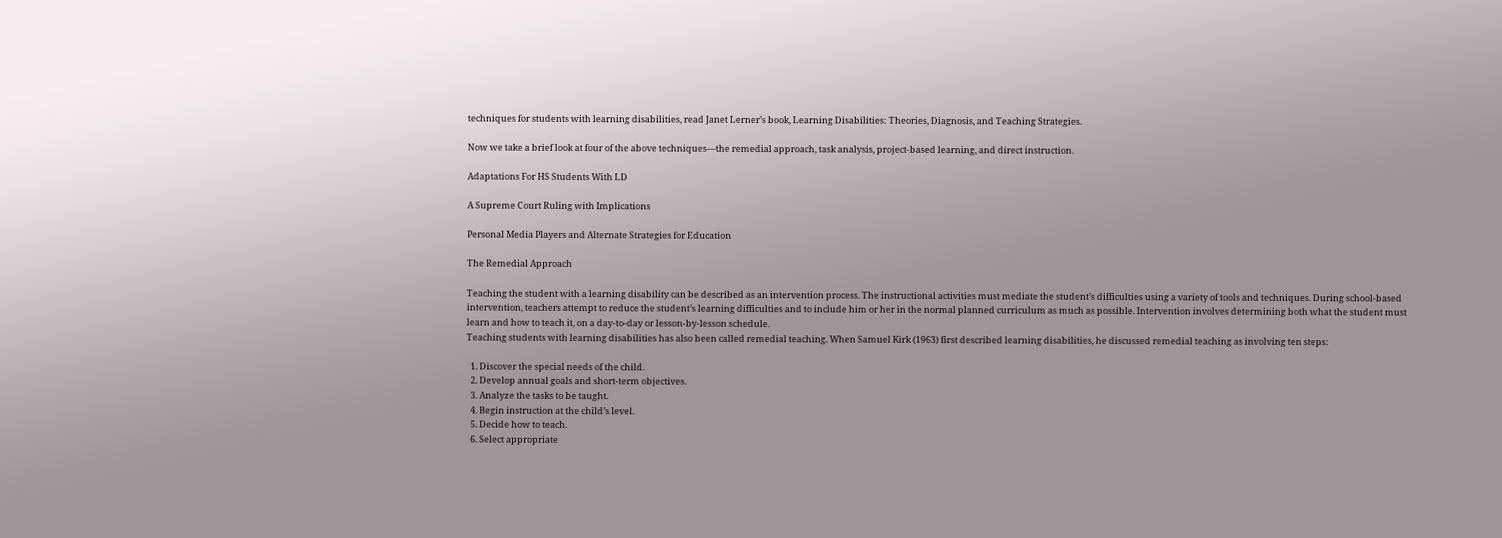techniques for students with learning disabilities, read Janet Lerner’s book, Learning Disabilities: Theories, Diagnosis, and Teaching Strategies.

Now we take a brief look at four of the above techniques—the remedial approach, task analysis, project-based learning, and direct instruction.

Adaptations For HS Students With LD

A Supreme Court Ruling with Implications

Personal Media Players and Alternate Strategies for Education

The Remedial Approach

Teaching the student with a learning disability can be described as an intervention process. The instructional activities must mediate the student’s difficulties using a variety of tools and techniques. During school-based intervention, teachers attempt to reduce the student’s learning difficulties and to include him or her in the normal planned curriculum as much as possible. Intervention involves determining both what the student must learn and how to teach it, on a day-to-day or lesson-by-lesson schedule.
Teaching students with learning disabilities has also been called remedial teaching. When Samuel Kirk (1963) first described learning disabilities, he discussed remedial teaching as involving ten steps:

  1. Discover the special needs of the child.
  2. Develop annual goals and short-term objectives.
  3. Analyze the tasks to be taught.
  4. Begin instruction at the child’s level.
  5. Decide how to teach.
  6. Select appropriate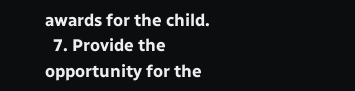awards for the child.
  7. Provide the opportunity for the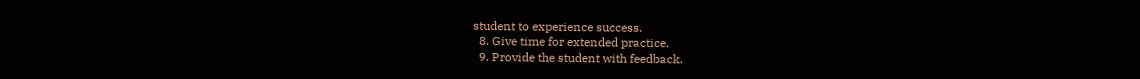student to experience success.
  8. Give time for extended practice.
  9. Provide the student with feedback.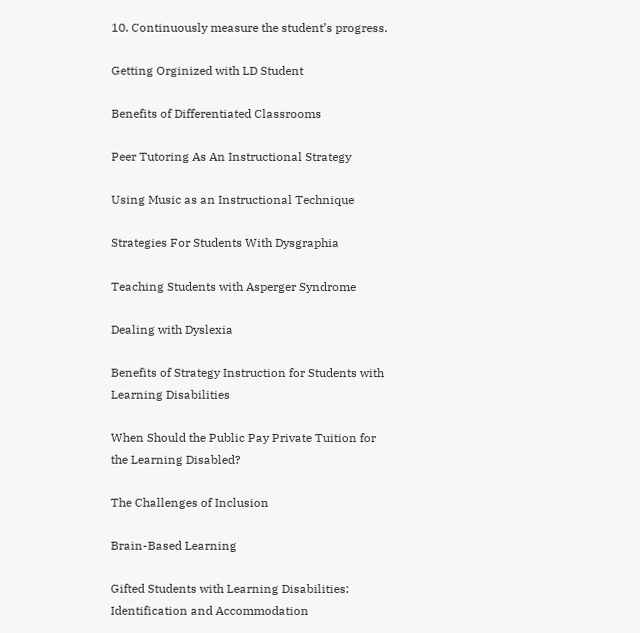10. Continuously measure the student’s progress.

Getting Orginized with LD Student

Benefits of Differentiated Classrooms

Peer Tutoring As An Instructional Strategy

Using Music as an Instructional Technique

Strategies For Students With Dysgraphia

Teaching Students with Asperger Syndrome

Dealing with Dyslexia

Benefits of Strategy Instruction for Students with Learning Disabilities

When Should the Public Pay Private Tuition for the Learning Disabled?

The Challenges of Inclusion

Brain-Based Learning

Gifted Students with Learning Disabilities: Identification and Accommodation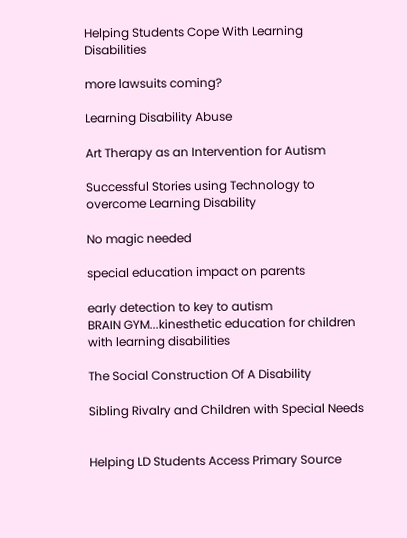Helping Students Cope With Learning Disabilities

more lawsuits coming?

Learning Disability Abuse

Art Therapy as an Intervention for Autism

Successful Stories using Technology to overcome Learning Disability

No magic needed

special education impact on parents

early detection to key to autism
BRAIN GYM...kinesthetic education for children with learning disabilities

The Social Construction Of A Disability

Sibling Rivalry and Children with Special Needs


Helping LD Students Access Primary Source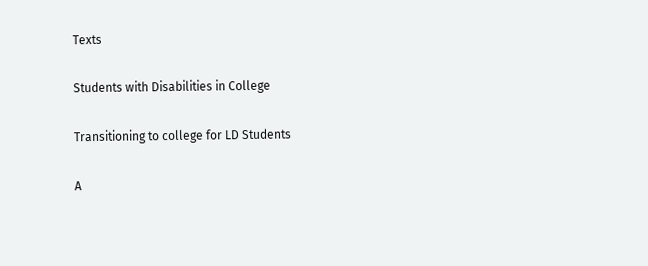Texts

Students with Disabilities in College

Transitioning to college for LD Students

A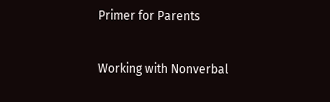Primer for Parents

Working with Nonverbal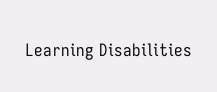Learning Disabilities